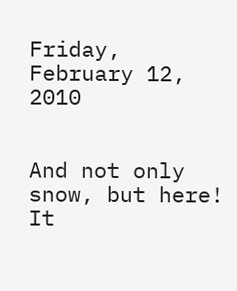Friday, February 12, 2010


And not only snow, but here!  It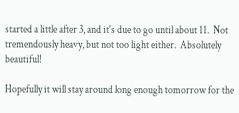started a little after 3, and it's due to go until about 11.  Not tremendously heavy, but not too light either.  Absolutely beautiful!

Hopefully it will stay around long enough tomorrow for the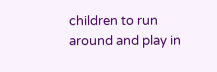children to run around and play in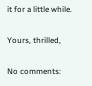it for a little while.

Yours, thrilled,

No comments: